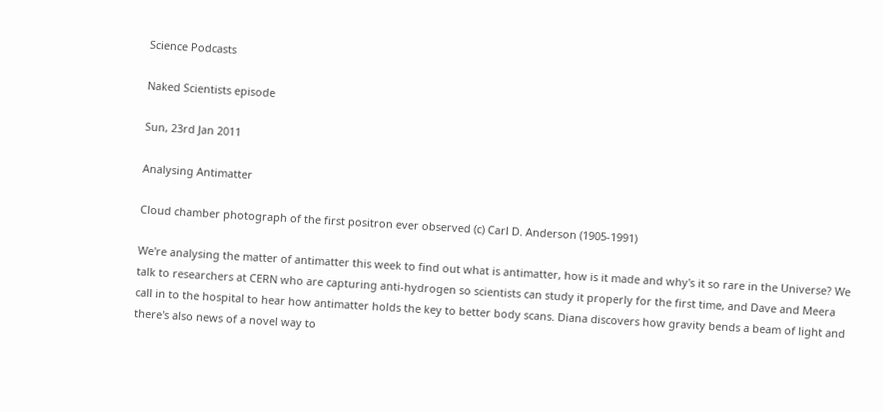Science Podcasts

Naked Scientists episode

Sun, 23rd Jan 2011

Analysing Antimatter

Cloud chamber photograph of the first positron ever observed (c) Carl D. Anderson (1905-1991)

We're analysing the matter of antimatter this week to find out what is antimatter, how is it made and why's it so rare in the Universe? We talk to researchers at CERN who are capturing anti-hydrogen so scientists can study it properly for the first time, and Dave and Meera call in to the hospital to hear how antimatter holds the key to better body scans. Diana discovers how gravity bends a beam of light and there's also news of a novel way to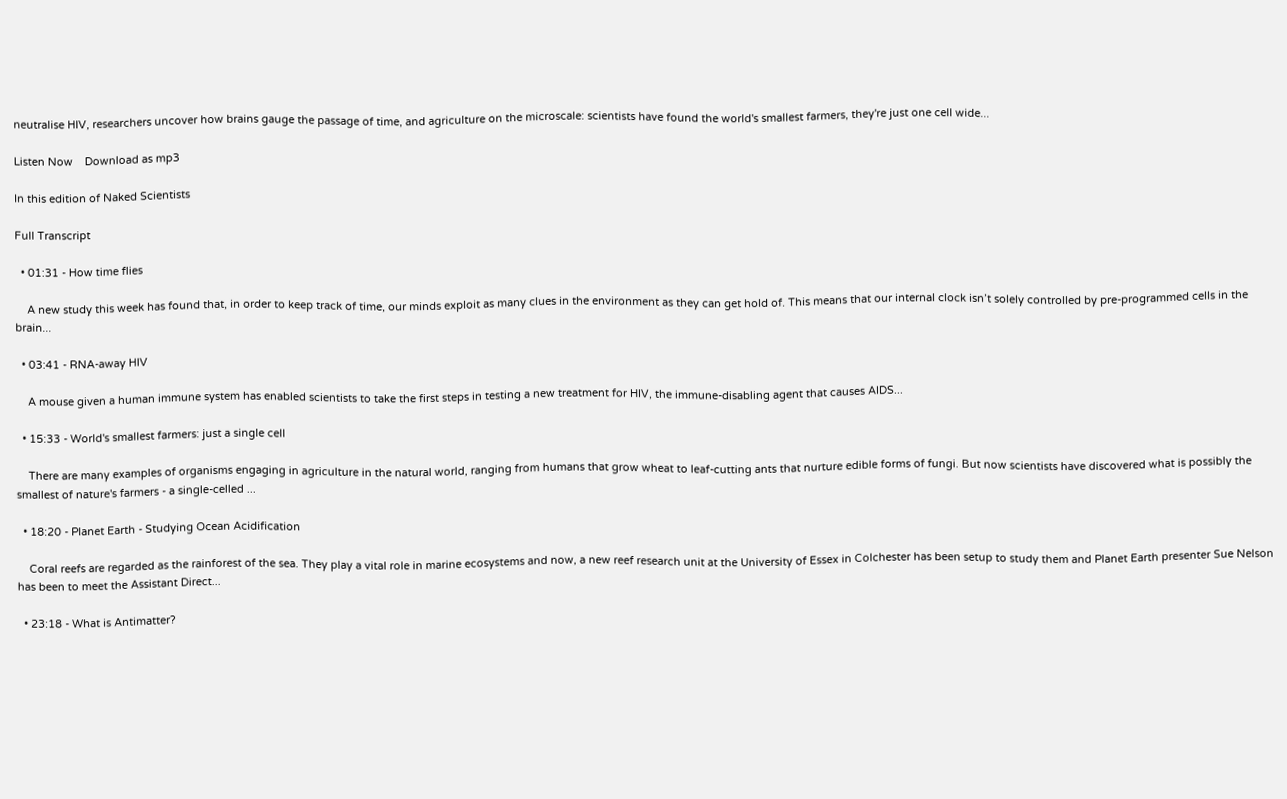neutralise HIV, researchers uncover how brains gauge the passage of time, and agriculture on the microscale: scientists have found the world's smallest farmers, they're just one cell wide...

Listen Now    Download as mp3

In this edition of Naked Scientists

Full Transcript

  • 01:31 - How time flies

    A new study this week has found that, in order to keep track of time, our minds exploit as many clues in the environment as they can get hold of. This means that our internal clock isn’t solely controlled by pre-programmed cells in the brain...

  • 03:41 - RNA-away HIV

    A mouse given a human immune system has enabled scientists to take the first steps in testing a new treatment for HIV, the immune-disabling agent that causes AIDS...

  • 15:33 - World's smallest farmers: just a single cell

    There are many examples of organisms engaging in agriculture in the natural world, ranging from humans that grow wheat to leaf-cutting ants that nurture edible forms of fungi. But now scientists have discovered what is possibly the smallest of nature's farmers - a single-celled ...

  • 18:20 - Planet Earth - Studying Ocean Acidification

    Coral reefs are regarded as the rainforest of the sea. They play a vital role in marine ecosystems and now, a new reef research unit at the University of Essex in Colchester has been setup to study them and Planet Earth presenter Sue Nelson has been to meet the Assistant Direct...

  • 23:18 - What is Antimatter?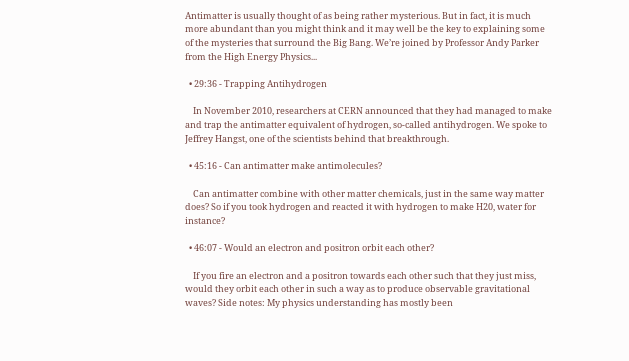Antimatter is usually thought of as being rather mysterious. But in fact, it is much more abundant than you might think and it may well be the key to explaining some of the mysteries that surround the Big Bang. We’re joined by Professor Andy Parker from the High Energy Physics...

  • 29:36 - Trapping Antihydrogen

    In November 2010, researchers at CERN announced that they had managed to make and trap the antimatter equivalent of hydrogen, so-called antihydrogen. We spoke to Jeffrey Hangst, one of the scientists behind that breakthrough.

  • 45:16 - Can antimatter make antimolecules?

    Can antimatter combine with other matter chemicals, just in the same way matter does? So if you took hydrogen and reacted it with hydrogen to make H20, water for instance?

  • 46:07 - Would an electron and positron orbit each other?

    If you fire an electron and a positron towards each other such that they just miss, would they orbit each other in such a way as to produce observable gravitational waves? Side notes: My physics understanding has mostly been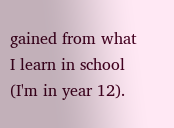gained from what I learn in school (I'm in year 12).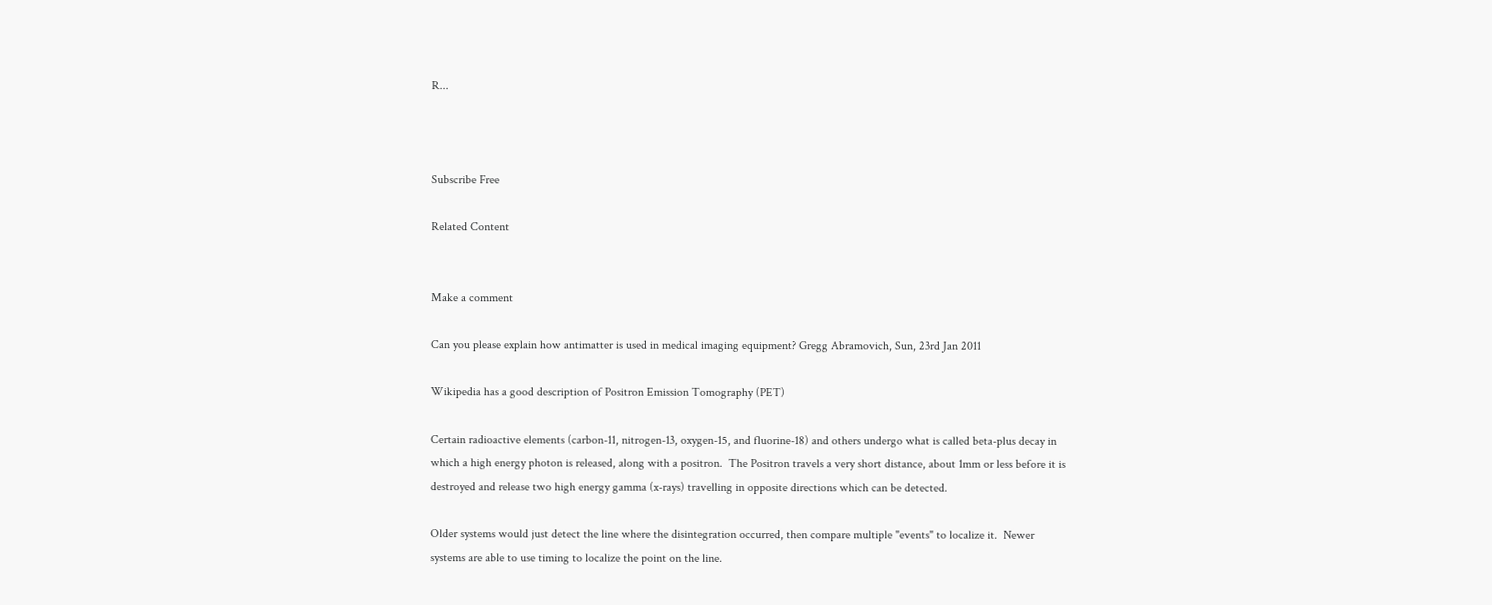R...



Subscribe Free

Related Content


Make a comment

Can you please explain how antimatter is used in medical imaging equipment? Gregg Abramovich, Sun, 23rd Jan 2011

Wikipedia has a good description of Positron Emission Tomography (PET)

Certain radioactive elements (carbon-11, nitrogen-13, oxygen-15, and fluorine-18) and others undergo what is called beta-plus decay in which a high energy photon is released, along with a positron.  The Positron travels a very short distance, about 1mm or less before it is destroyed and release two high energy gamma (x-rays) travelling in opposite directions which can be detected.

Older systems would just detect the line where the disintegration occurred, then compare multiple "events" to localize it.  Newer systems are able to use timing to localize the point on the line.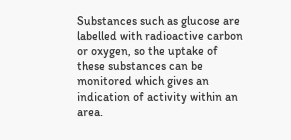Substances such as glucose are labelled with radioactive carbon or oxygen, so the uptake of these substances can be monitored which gives an indication of activity within an area.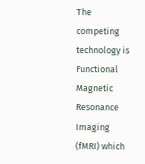The competing technology is Functional Magnetic Resonance Imaging (fMRI) which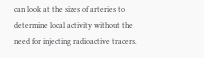can look at the sizes of arteries to determine local activity without the need for injecting radioactive tracers.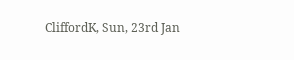CliffordK, Sun, 23rd Jan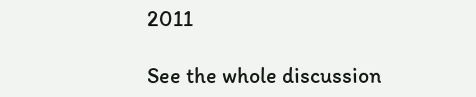2011

See the whole discussion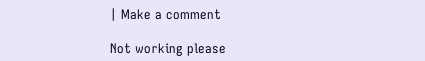| Make a comment

Not working please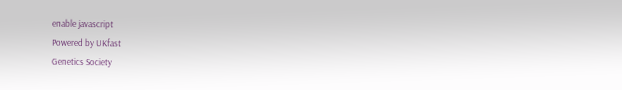enable javascript
Powered by UKfast
Genetics Society